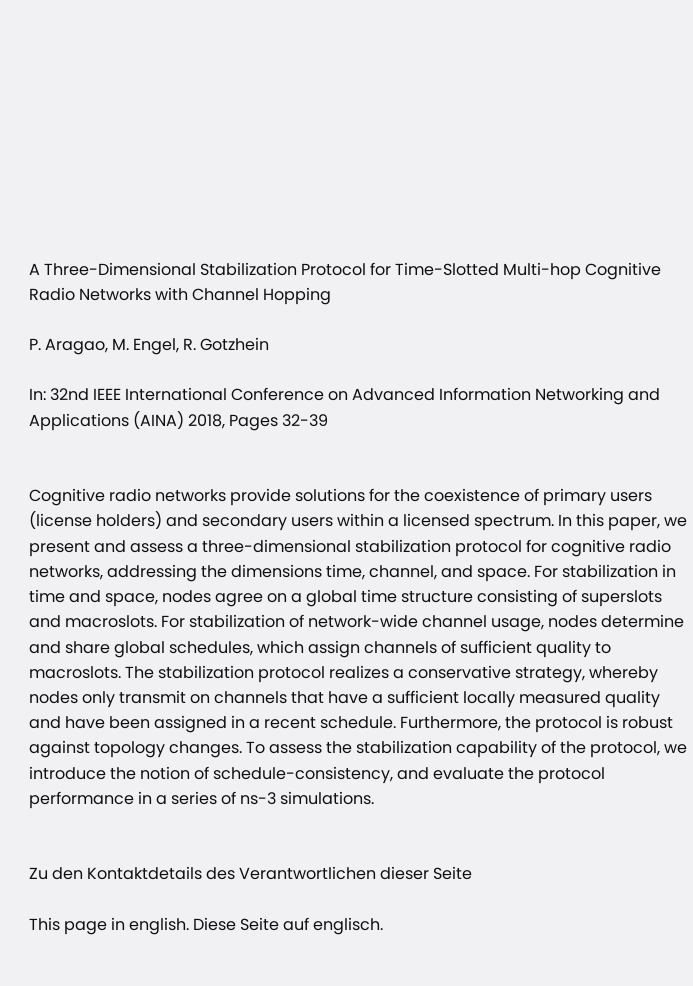A Three-Dimensional Stabilization Protocol for Time-Slotted Multi-hop Cognitive Radio Networks with Channel Hopping

P. Aragao, M. Engel, R. Gotzhein

In: 32nd IEEE International Conference on Advanced Information Networking and Applications (AINA) 2018, Pages 32-39


Cognitive radio networks provide solutions for the coexistence of primary users (license holders) and secondary users within a licensed spectrum. In this paper, we present and assess a three-dimensional stabilization protocol for cognitive radio networks, addressing the dimensions time, channel, and space. For stabilization in time and space, nodes agree on a global time structure consisting of superslots and macroslots. For stabilization of network-wide channel usage, nodes determine and share global schedules, which assign channels of sufficient quality to macroslots. The stabilization protocol realizes a conservative strategy, whereby nodes only transmit on channels that have a sufficient locally measured quality and have been assigned in a recent schedule. Furthermore, the protocol is robust against topology changes. To assess the stabilization capability of the protocol, we introduce the notion of schedule-consistency, and evaluate the protocol performance in a series of ns-3 simulations.


Zu den Kontaktdetails des Verantwortlichen dieser Seite

This page in english. Diese Seite auf englisch.